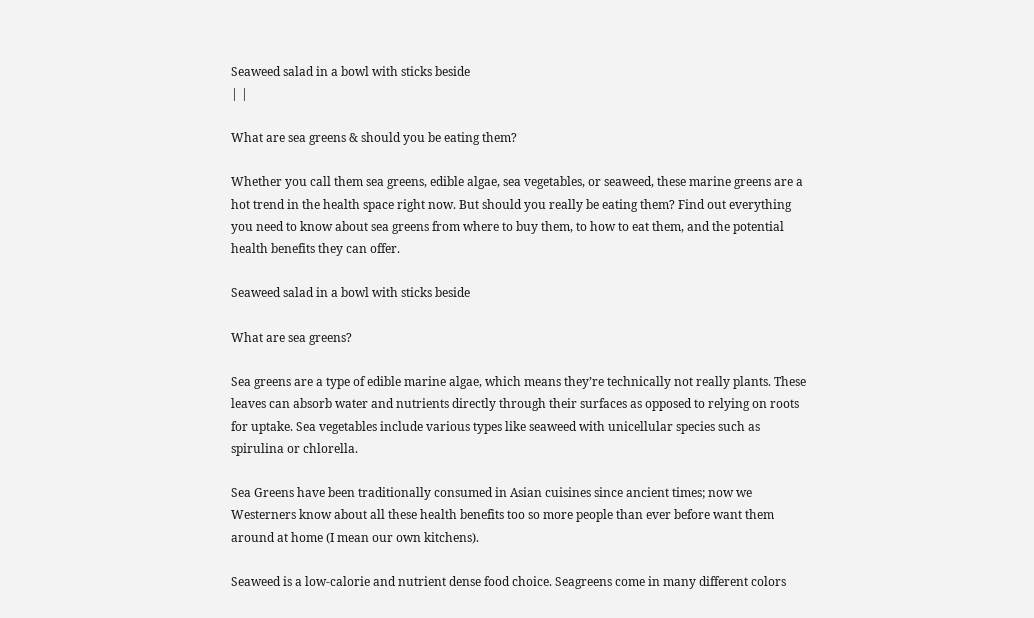Seaweed salad in a bowl with sticks beside
| |

What are sea greens & should you be eating them?

Whether you call them sea greens, edible algae, sea vegetables, or seaweed, these marine greens are a hot trend in the health space right now. But should you really be eating them? Find out everything you need to know about sea greens from where to buy them, to how to eat them, and the potential health benefits they can offer.

Seaweed salad in a bowl with sticks beside

What are sea greens?

Sea greens are a type of edible marine algae, which means they’re technically not really plants. These leaves can absorb water and nutrients directly through their surfaces as opposed to relying on roots for uptake. Sea vegetables include various types like seaweed with unicellular species such as spirulina or chlorella.

Sea Greens have been traditionally consumed in Asian cuisines since ancient times; now we Westerners know about all these health benefits too so more people than ever before want them around at home (I mean our own kitchens).

Seaweed is a low-calorie and nutrient dense food choice. Seagreens come in many different colors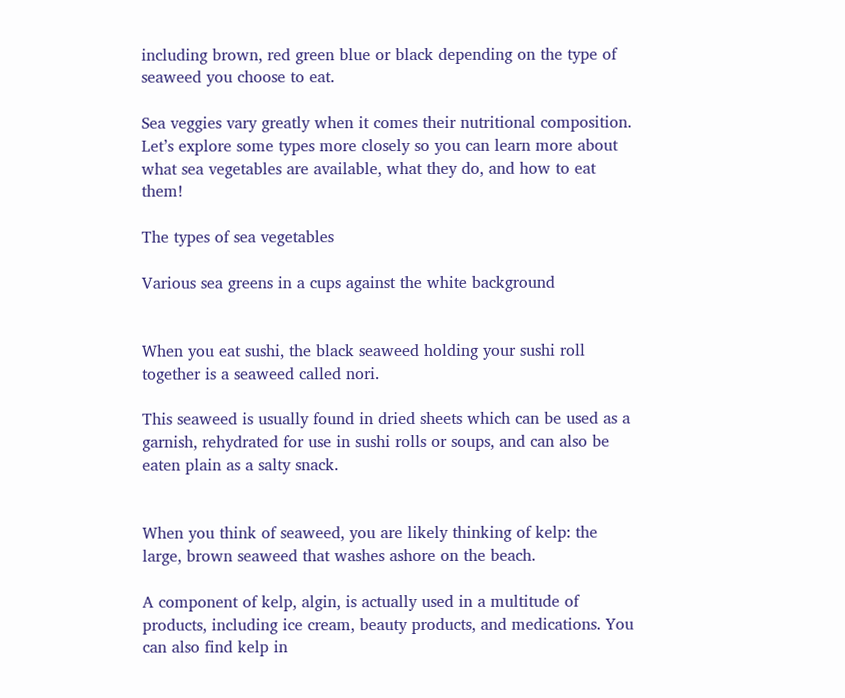including brown, red green blue or black depending on the type of seaweed you choose to eat.

Sea veggies vary greatly when it comes their nutritional composition. Let’s explore some types more closely so you can learn more about what sea vegetables are available, what they do, and how to eat them!

The types of sea vegetables

Various sea greens in a cups against the white background


When you eat sushi, the black seaweed holding your sushi roll together is a seaweed called nori.

This seaweed is usually found in dried sheets which can be used as a garnish, rehydrated for use in sushi rolls or soups, and can also be eaten plain as a salty snack.


When you think of seaweed, you are likely thinking of kelp: the large, brown seaweed that washes ashore on the beach.

A component of kelp, algin, is actually used in a multitude of products, including ice cream, beauty products, and medications. You can also find kelp in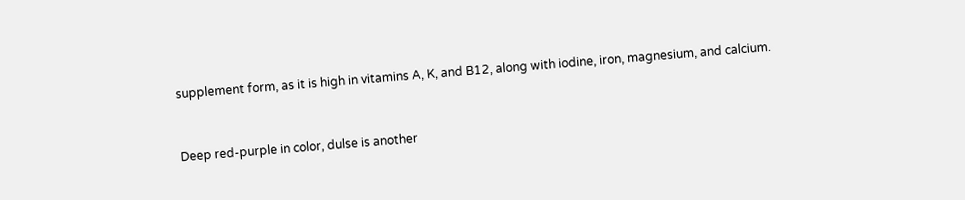supplement form, as it is high in vitamins A, K, and B12, along with iodine, iron, magnesium, and calcium.


Deep red-purple in color, dulse is another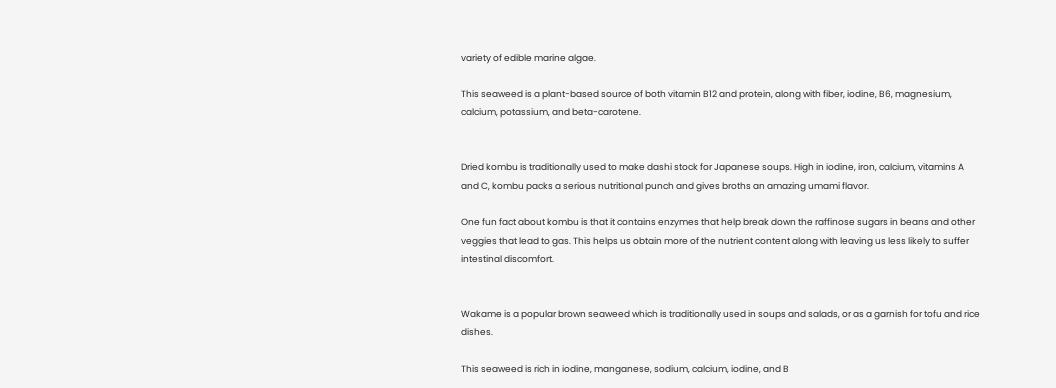variety of edible marine algae.

This seaweed is a plant-based source of both vitamin B12 and protein, along with fiber, iodine, B6, magnesium, calcium, potassium, and beta-carotene.


Dried kombu is traditionally used to make dashi stock for Japanese soups. High in iodine, iron, calcium, vitamins A and C, kombu packs a serious nutritional punch and gives broths an amazing umami flavor.

One fun fact about kombu is that it contains enzymes that help break down the raffinose sugars in beans and other veggies that lead to gas. This helps us obtain more of the nutrient content along with leaving us less likely to suffer intestinal discomfort.


Wakame is a popular brown seaweed which is traditionally used in soups and salads, or as a garnish for tofu and rice dishes.

This seaweed is rich in iodine, manganese, sodium, calcium, iodine, and B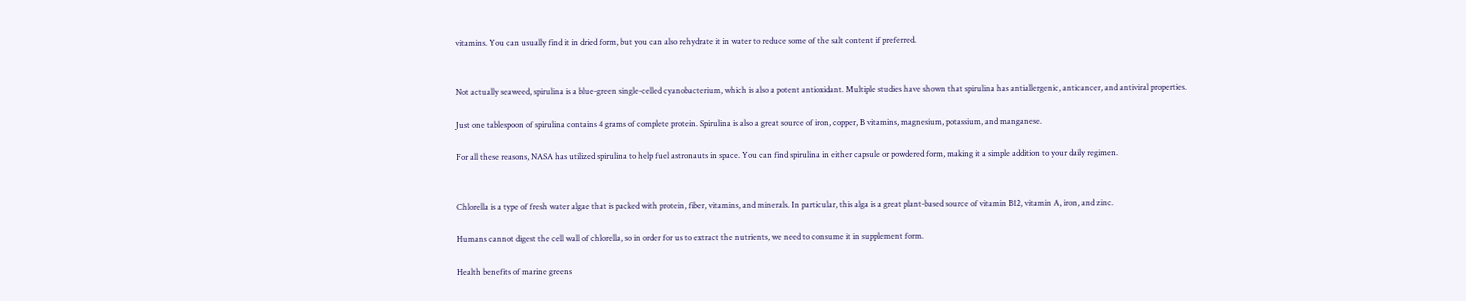vitamins. You can usually find it in dried form, but you can also rehydrate it in water to reduce some of the salt content if preferred.


Not actually seaweed, spirulina is a blue-green single-celled cyanobacterium, which is also a potent antioxidant. Multiple studies have shown that spirulina has antiallergenic, anticancer, and antiviral properties.

Just one tablespoon of spirulina contains 4 grams of complete protein. Spirulina is also a great source of iron, copper, B vitamins, magnesium, potassium, and manganese.

For all these reasons, NASA has utilized spirulina to help fuel astronauts in space. You can find spirulina in either capsule or powdered form, making it a simple addition to your daily regimen.


Chlorella is a type of fresh water algae that is packed with protein, fiber, vitamins, and minerals. In particular, this alga is a great plant-based source of vitamin B12, vitamin A, iron, and zinc.

Humans cannot digest the cell wall of chlorella, so in order for us to extract the nutrients, we need to consume it in supplement form.

Health benefits of marine greens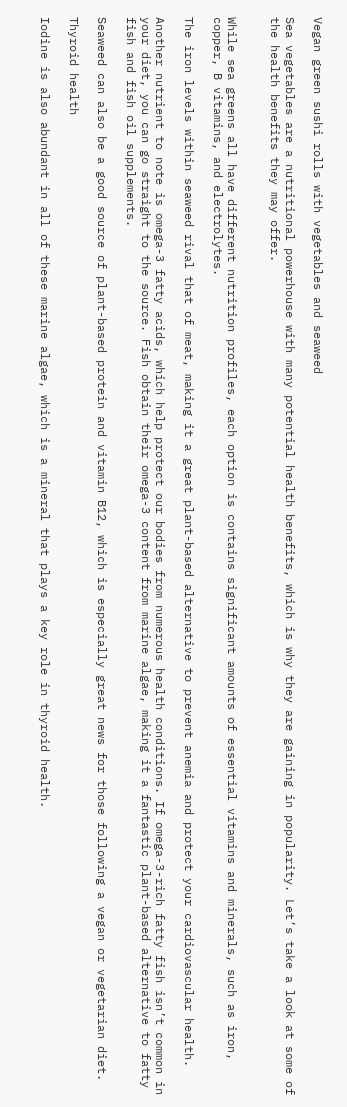Vegan green sushi rolls with vegetables and seaweed

Sea vegetables are a nutritional powerhouse with many potential health benefits, which is why they are gaining in popularity. Let’s take a look at some of the health benefits they may offer.


While sea greens all have different nutrition profiles, each option is contains significant amounts of essential vitamins and minerals, such as iron, copper, B vitamins, and electrolytes.

The iron levels within seaweed rival that of meat, making it a great plant-based alternative to prevent anemia and protect your cardiovascular health.

Another nutrient to note is omega-3 fatty acids, which help protect our bodies from numerous health conditions. If omega-3-rich fatty fish isn’t common in your diet, you can go straight to the source. Fish obtain their omega-3 content from marine algae, making it a fantastic plant-based alternative to fatty fish and fish oil supplements.

Seaweed can also be a good source of plant-based protein and vitamin B12, which is especially great news for those following a vegan or vegetarian diet.

Thyroid health

Iodine is also abundant in all of these marine algae, which is a mineral that plays a key role in thyroid health.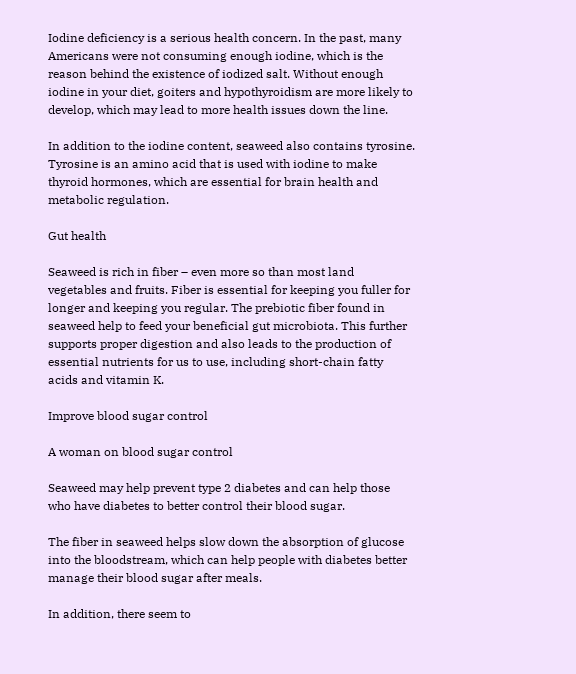Iodine deficiency is a serious health concern. In the past, many Americans were not consuming enough iodine, which is the reason behind the existence of iodized salt. Without enough iodine in your diet, goiters and hypothyroidism are more likely to develop, which may lead to more health issues down the line.

In addition to the iodine content, seaweed also contains tyrosine. Tyrosine is an amino acid that is used with iodine to make thyroid hormones, which are essential for brain health and metabolic regulation.

Gut health

Seaweed is rich in fiber – even more so than most land vegetables and fruits. Fiber is essential for keeping you fuller for longer and keeping you regular. The prebiotic fiber found in seaweed help to feed your beneficial gut microbiota. This further supports proper digestion and also leads to the production of essential nutrients for us to use, including short-chain fatty acids and vitamin K.

Improve blood sugar control

A woman on blood sugar control

Seaweed may help prevent type 2 diabetes and can help those who have diabetes to better control their blood sugar.

The fiber in seaweed helps slow down the absorption of glucose into the bloodstream, which can help people with diabetes better manage their blood sugar after meals.

In addition, there seem to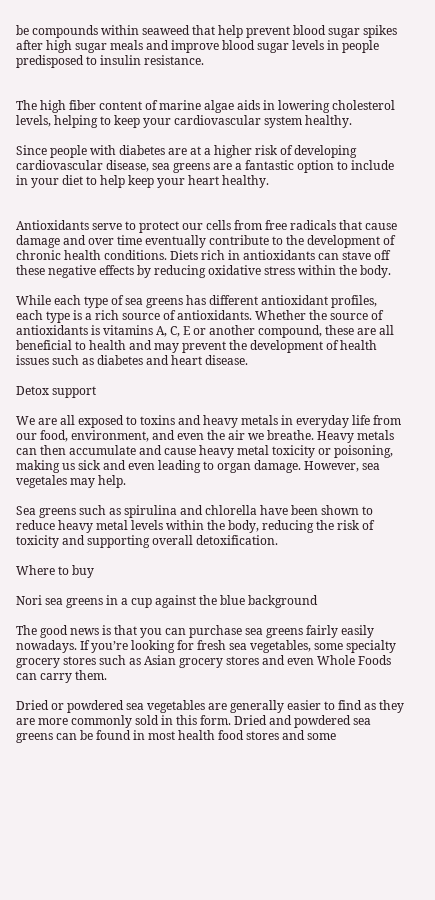be compounds within seaweed that help prevent blood sugar spikes after high sugar meals and improve blood sugar levels in people predisposed to insulin resistance.


The high fiber content of marine algae aids in lowering cholesterol levels, helping to keep your cardiovascular system healthy.

Since people with diabetes are at a higher risk of developing cardiovascular disease, sea greens are a fantastic option to include in your diet to help keep your heart healthy.


Antioxidants serve to protect our cells from free radicals that cause damage and over time eventually contribute to the development of chronic health conditions. Diets rich in antioxidants can stave off these negative effects by reducing oxidative stress within the body.

While each type of sea greens has different antioxidant profiles, each type is a rich source of antioxidants. Whether the source of antioxidants is vitamins A, C, E or another compound, these are all beneficial to health and may prevent the development of health issues such as diabetes and heart disease.

Detox support

We are all exposed to toxins and heavy metals in everyday life from our food, environment, and even the air we breathe. Heavy metals can then accumulate and cause heavy metal toxicity or poisoning, making us sick and even leading to organ damage. However, sea vegetales may help.

Sea greens such as spirulina and chlorella have been shown to reduce heavy metal levels within the body, reducing the risk of toxicity and supporting overall detoxification.

Where to buy

Nori sea greens in a cup against the blue background

The good news is that you can purchase sea greens fairly easily nowadays. If you’re looking for fresh sea vegetables, some specialty grocery stores such as Asian grocery stores and even Whole Foods can carry them.

Dried or powdered sea vegetables are generally easier to find as they are more commonly sold in this form. Dried and powdered sea greens can be found in most health food stores and some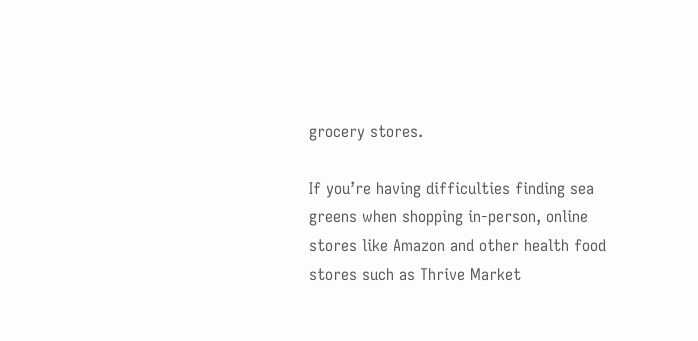grocery stores.

If you’re having difficulties finding sea greens when shopping in-person, online stores like Amazon and other health food stores such as Thrive Market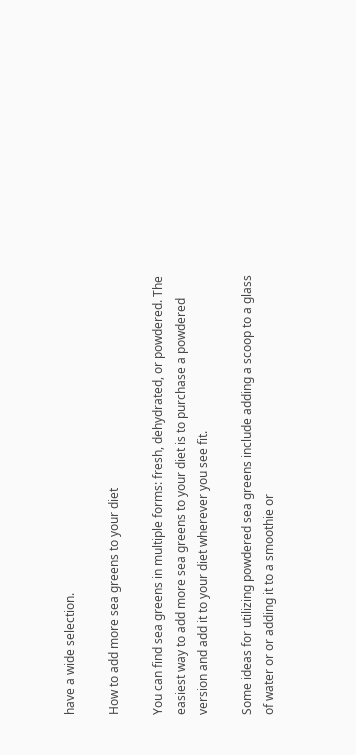have a wide selection.

How to add more sea greens to your diet

You can find sea greens in multiple forms: fresh, dehydrated, or powdered. The easiest way to add more sea greens to your diet is to purchase a powdered version and add it to your diet wherever you see fit.

Some ideas for utilizing powdered sea greens include adding a scoop to a glass of water or or adding it to a smoothie or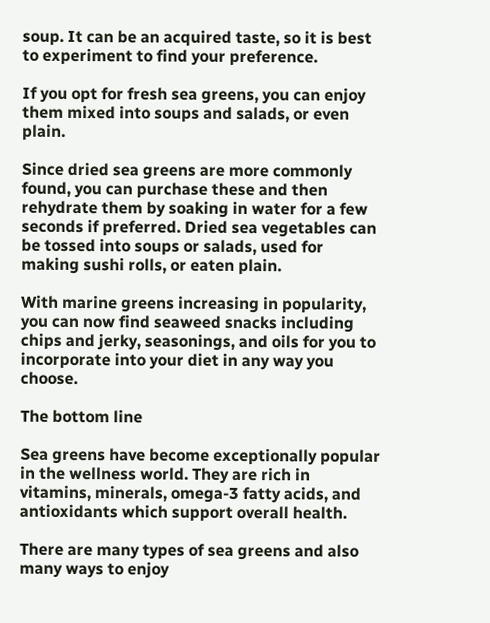soup. It can be an acquired taste, so it is best to experiment to find your preference.

If you opt for fresh sea greens, you can enjoy them mixed into soups and salads, or even plain.

Since dried sea greens are more commonly found, you can purchase these and then rehydrate them by soaking in water for a few seconds if preferred. Dried sea vegetables can be tossed into soups or salads, used for making sushi rolls, or eaten plain.

With marine greens increasing in popularity, you can now find seaweed snacks including chips and jerky, seasonings, and oils for you to incorporate into your diet in any way you choose.

The bottom line

Sea greens have become exceptionally popular in the wellness world. They are rich in vitamins, minerals, omega-3 fatty acids, and antioxidants which support overall health.

There are many types of sea greens and also many ways to enjoy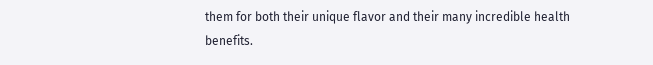them for both their unique flavor and their many incredible health benefits.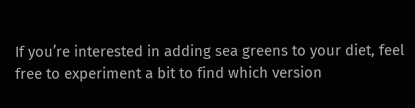If you’re interested in adding sea greens to your diet, feel free to experiment a bit to find which version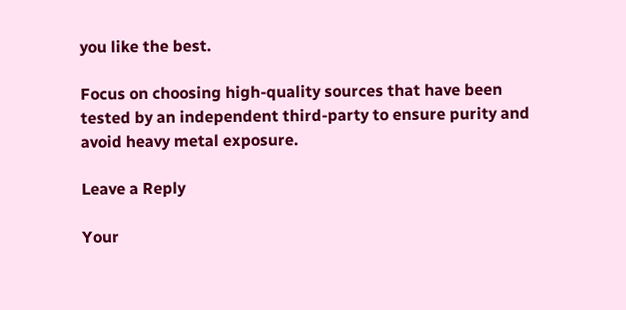you like the best.

Focus on choosing high-quality sources that have been tested by an independent third-party to ensure purity and avoid heavy metal exposure.

Leave a Reply

Your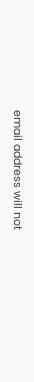email address will not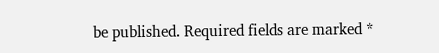be published. Required fields are marked *